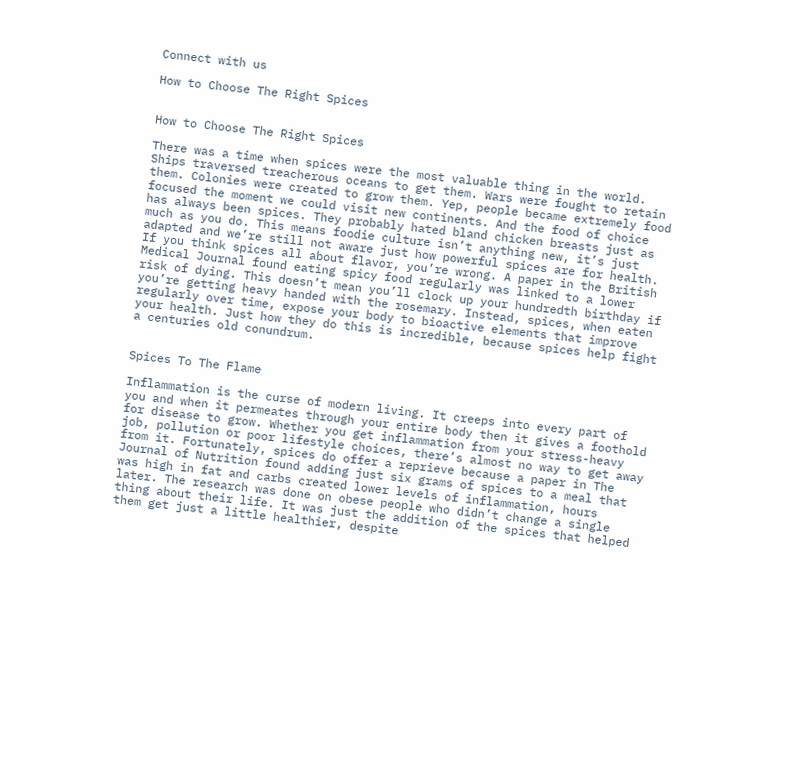Connect with us

How to Choose The Right Spices


How to Choose The Right Spices

There was a time when spices were the most valuable thing in the world. Ships traversed treacherous oceans to get them. Wars were fought to retain them. Colonies were created to grow them. Yep, people became extremely food focused the moment we could visit new continents. And the food of choice has always been spices. They probably hated bland chicken breasts just as much as you do. This means foodie culture isn’t anything new, it’s just adapted and we’re still not aware just how powerful spices are for health. If you think spices all about flavor, you’re wrong. A paper in the British Medical Journal found eating spicy food regularly was linked to a lower risk of dying. This doesn’t mean you’ll clock up your hundredth birthday if you’re getting heavy handed with the rosemary. Instead, spices, when eaten regularly over time, expose your body to bioactive elements that improve your health. Just how they do this is incredible, because spices help fight a centuries old conundrum.


Spices To The Flame

Inflammation is the curse of modern living. It creeps into every part of you and when it permeates through your entire body then it gives a foothold for disease to grow. Whether you get inflammation from your stress-heavy job, pollution or poor lifestyle choices, there’s almost no way to get away from it. Fortunately, spices do offer a reprieve because a paper in The Journal of Nutrition found adding just six grams of spices to a meal that was high in fat and carbs created lower levels of inflammation, hours later. The research was done on obese people who didn’t change a single thing about their life. It was just the addition of the spices that helped them get just a little healthier, despite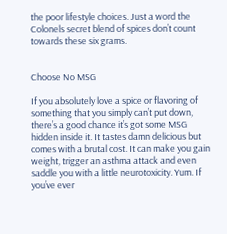the poor lifestyle choices. Just a word the Colonels secret blend of spices don’t count towards these six grams.


Choose No MSG

If you absolutely love a spice or flavoring of something that you simply can’t put down, there’s a good chance it’s got some MSG hidden inside it. It tastes damn delicious but comes with a brutal cost. It can make you gain weight, trigger an asthma attack and even saddle you with a little neurotoxicity. Yum. If you’ve ever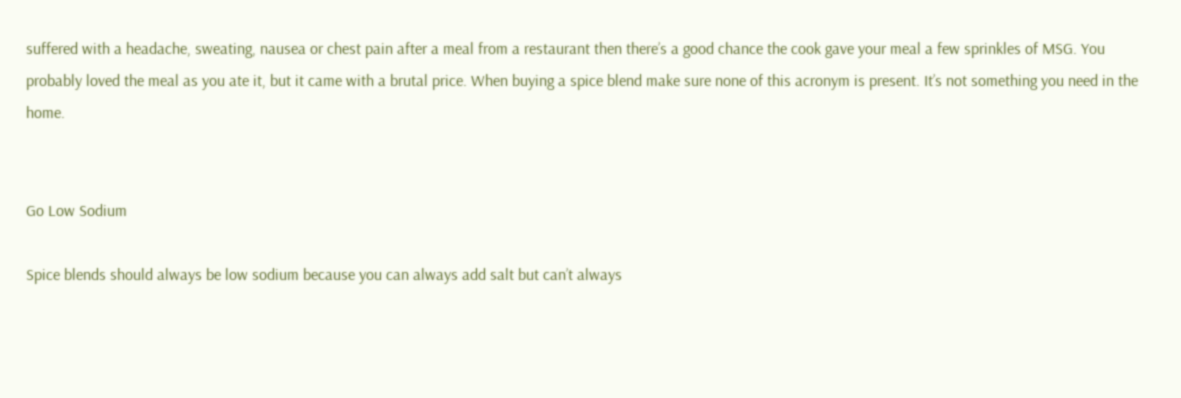suffered with a headache, sweating, nausea or chest pain after a meal from a restaurant then there’s a good chance the cook gave your meal a few sprinkles of MSG. You probably loved the meal as you ate it, but it came with a brutal price. When buying a spice blend make sure none of this acronym is present. It’s not something you need in the home.


Go Low Sodium

Spice blends should always be low sodium because you can always add salt but can’t always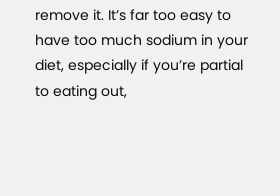remove it. It’s far too easy to have too much sodium in your diet, especially if you’re partial to eating out,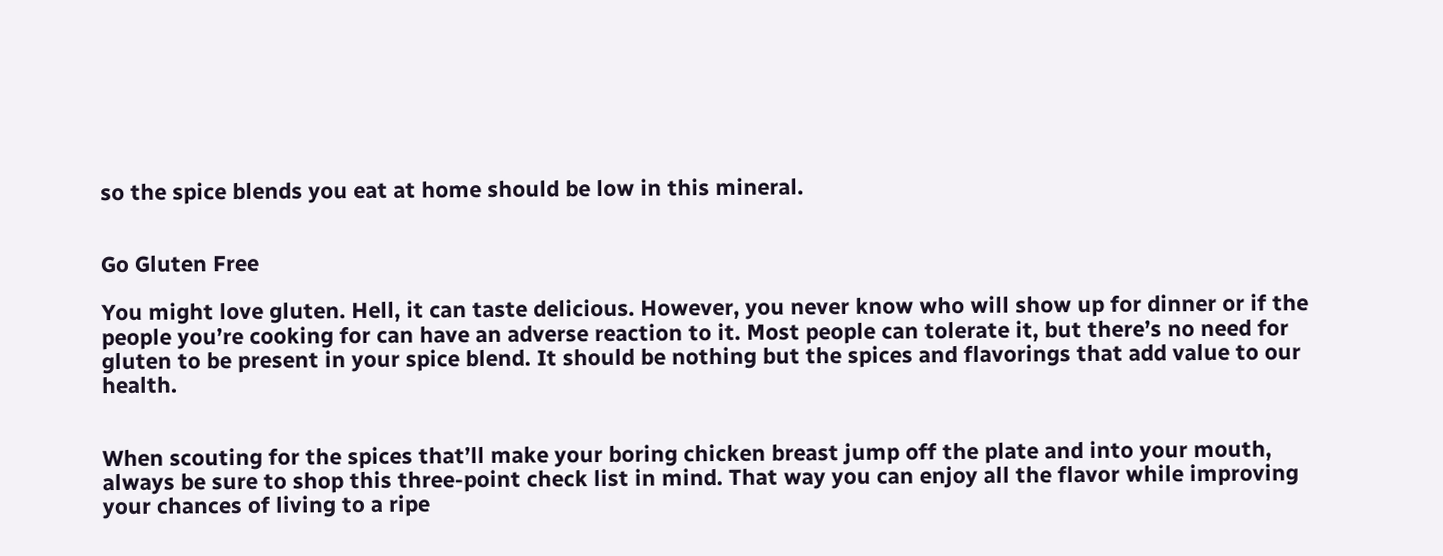so the spice blends you eat at home should be low in this mineral.


Go Gluten Free

You might love gluten. Hell, it can taste delicious. However, you never know who will show up for dinner or if the people you’re cooking for can have an adverse reaction to it. Most people can tolerate it, but there’s no need for gluten to be present in your spice blend. It should be nothing but the spices and flavorings that add value to our health.


When scouting for the spices that’ll make your boring chicken breast jump off the plate and into your mouth, always be sure to shop this three-point check list in mind. That way you can enjoy all the flavor while improving your chances of living to a ripe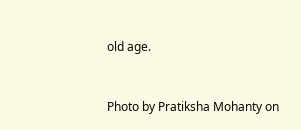old age.



Photo by Pratiksha Mohanty on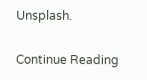Unsplash.

Continue Reading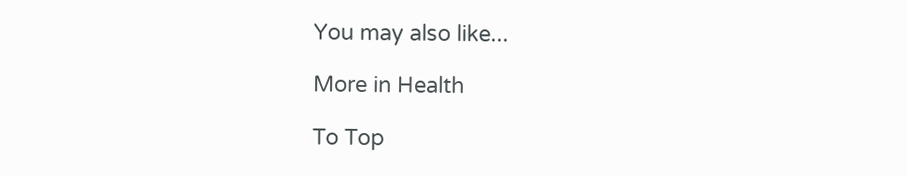You may also like...

More in Health

To Top